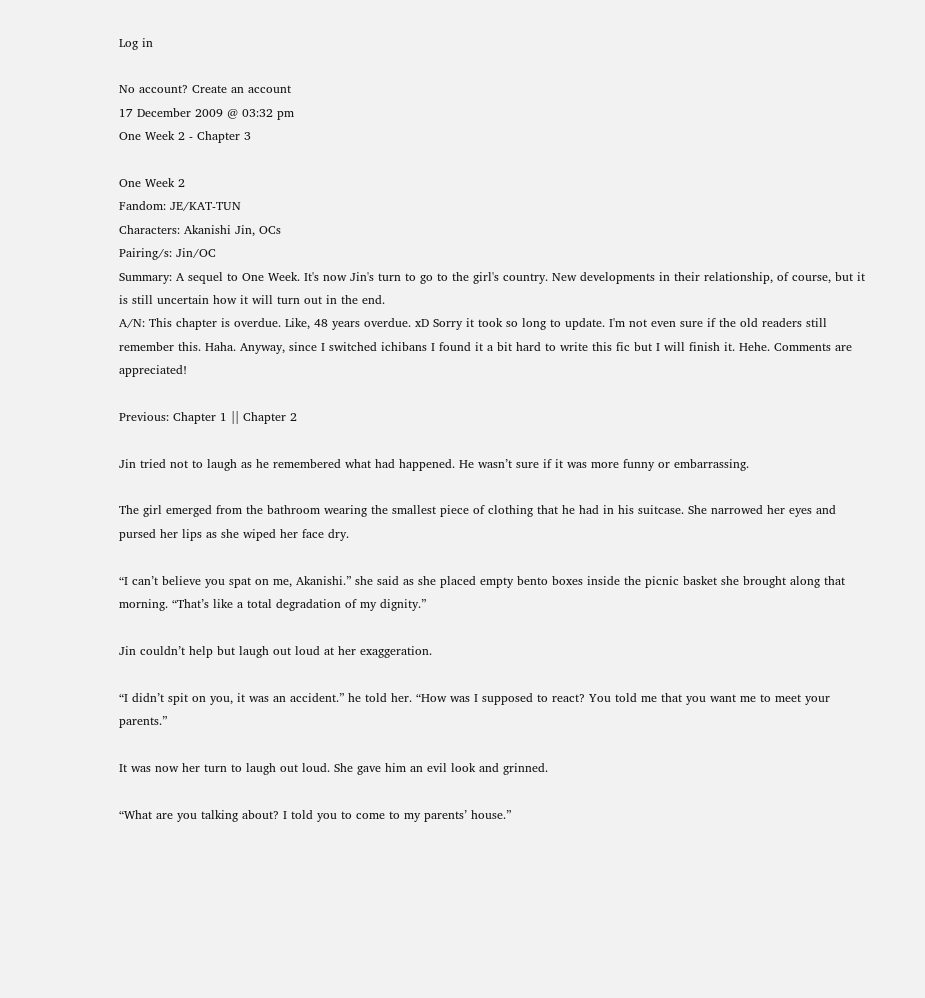Log in

No account? Create an account
17 December 2009 @ 03:32 pm
One Week 2 - Chapter 3

One Week 2
Fandom: JE/KAT-TUN
Characters: Akanishi Jin, OCs
Pairing/s: Jin/OC
Summary: A sequel to One Week. It's now Jin's turn to go to the girl's country. New developments in their relationship, of course, but it is still uncertain how it will turn out in the end.
A/N: This chapter is overdue. Like, 48 years overdue. xD Sorry it took so long to update. I'm not even sure if the old readers still remember this. Haha. Anyway, since I switched ichibans I found it a bit hard to write this fic but I will finish it. Hehe. Comments are appreciated!

Previous: Chapter 1 || Chapter 2

Jin tried not to laugh as he remembered what had happened. He wasn’t sure if it was more funny or embarrassing.

The girl emerged from the bathroom wearing the smallest piece of clothing that he had in his suitcase. She narrowed her eyes and pursed her lips as she wiped her face dry.

“I can’t believe you spat on me, Akanishi.” she said as she placed empty bento boxes inside the picnic basket she brought along that morning. “That’s like a total degradation of my dignity.”

Jin couldn’t help but laugh out loud at her exaggeration.

“I didn’t spit on you, it was an accident.” he told her. “How was I supposed to react? You told me that you want me to meet your parents.”

It was now her turn to laugh out loud. She gave him an evil look and grinned.

“What are you talking about? I told you to come to my parents’ house.”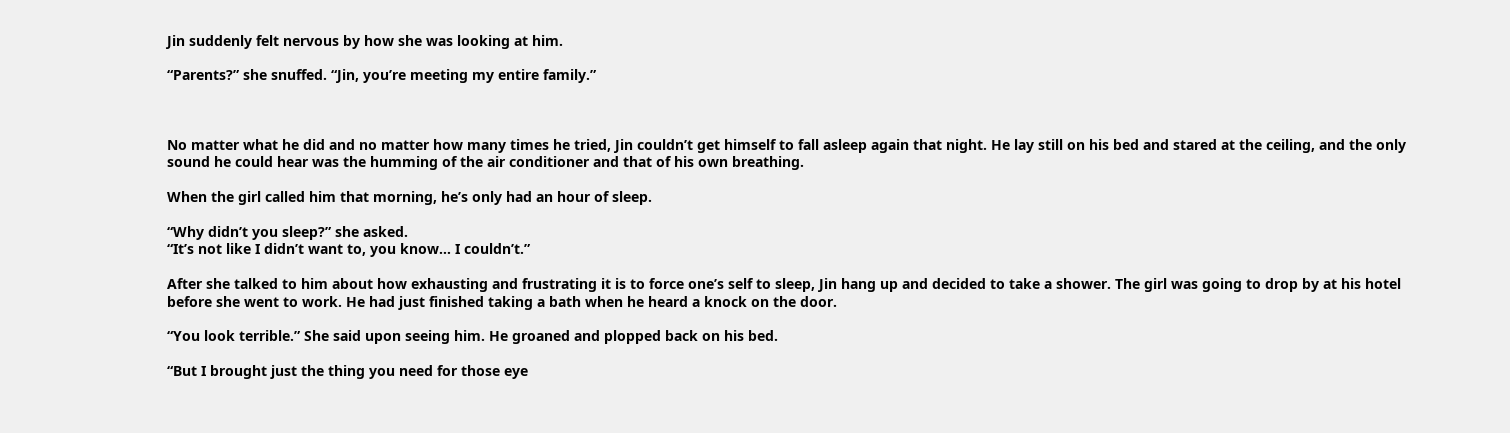Jin suddenly felt nervous by how she was looking at him.

“Parents?” she snuffed. “Jin, you’re meeting my entire family.”



No matter what he did and no matter how many times he tried, Jin couldn’t get himself to fall asleep again that night. He lay still on his bed and stared at the ceiling, and the only sound he could hear was the humming of the air conditioner and that of his own breathing.

When the girl called him that morning, he’s only had an hour of sleep.

“Why didn’t you sleep?” she asked.
“It’s not like I didn’t want to, you know… I couldn’t.”

After she talked to him about how exhausting and frustrating it is to force one’s self to sleep, Jin hang up and decided to take a shower. The girl was going to drop by at his hotel before she went to work. He had just finished taking a bath when he heard a knock on the door.

“You look terrible.” She said upon seeing him. He groaned and plopped back on his bed.

“But I brought just the thing you need for those eye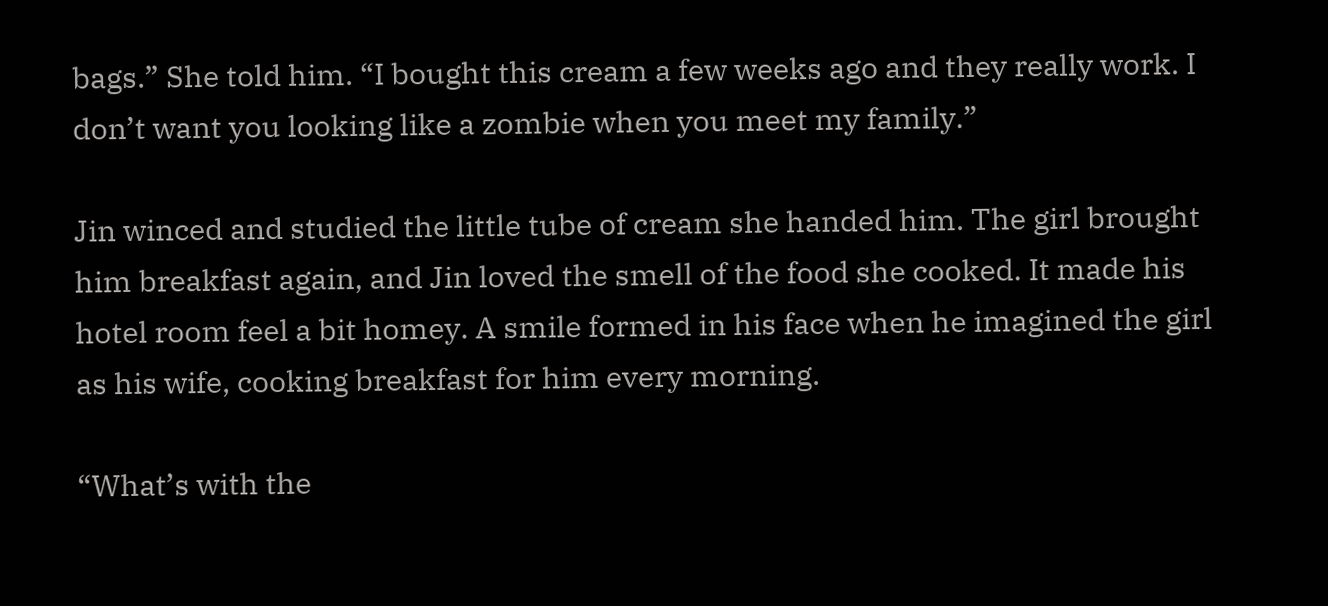bags.” She told him. “I bought this cream a few weeks ago and they really work. I don’t want you looking like a zombie when you meet my family.”

Jin winced and studied the little tube of cream she handed him. The girl brought him breakfast again, and Jin loved the smell of the food she cooked. It made his hotel room feel a bit homey. A smile formed in his face when he imagined the girl as his wife, cooking breakfast for him every morning.

“What’s with the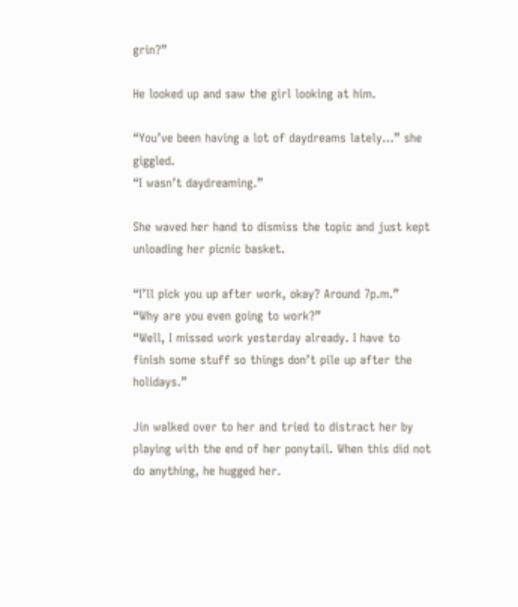grin?”

He looked up and saw the girl looking at him.

“You’ve been having a lot of daydreams lately…” she giggled.
“I wasn’t daydreaming.”

She waved her hand to dismiss the topic and just kept unloading her picnic basket.

“I’ll pick you up after work, okay? Around 7p.m.”
“Why are you even going to work?”
“Well, I missed work yesterday already. I have to finish some stuff so things don’t pile up after the holidays.”

Jin walked over to her and tried to distract her by playing with the end of her ponytail. When this did not do anything, he hugged her.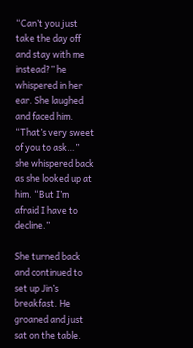“Can’t you just take the day off and stay with me instead?” he whispered in her ear. She laughed and faced him.
“That’s very sweet of you to ask…” she whispered back as she looked up at him. “But I’m afraid I have to decline.”

She turned back and continued to set up Jin’s breakfast. He groaned and just sat on the table.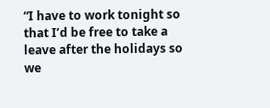“I have to work tonight so that I’d be free to take a leave after the holidays so we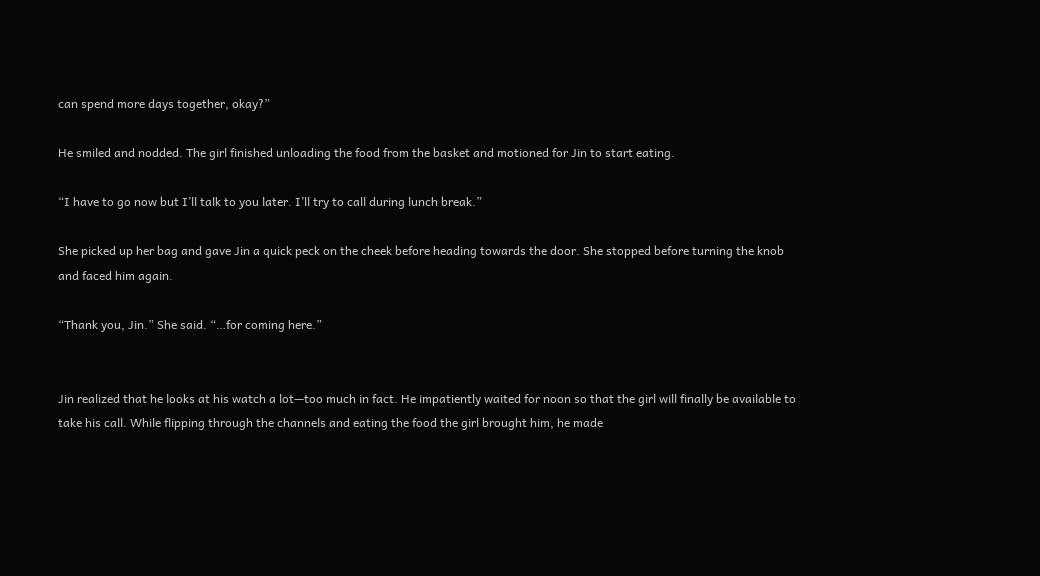can spend more days together, okay?”

He smiled and nodded. The girl finished unloading the food from the basket and motioned for Jin to start eating.

“I have to go now but I’ll talk to you later. I’ll try to call during lunch break.”

She picked up her bag and gave Jin a quick peck on the cheek before heading towards the door. She stopped before turning the knob and faced him again.

“Thank you, Jin.” She said. “…for coming here.”


Jin realized that he looks at his watch a lot—too much in fact. He impatiently waited for noon so that the girl will finally be available to take his call. While flipping through the channels and eating the food the girl brought him, he made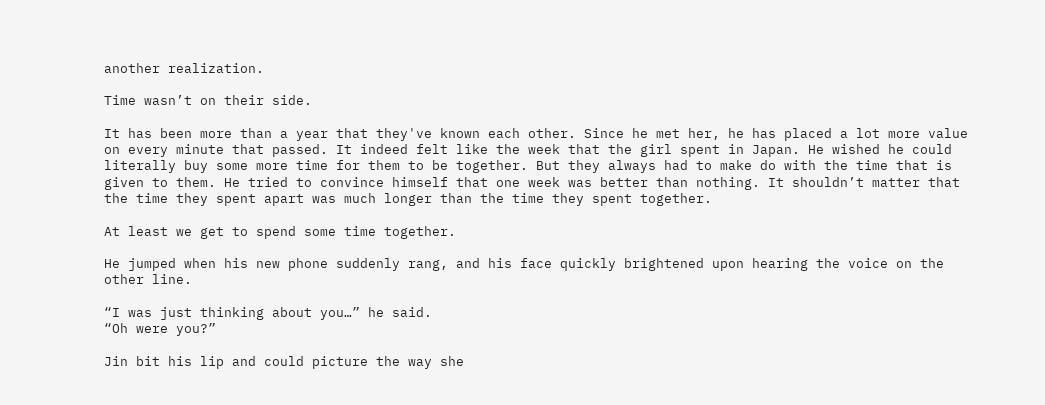another realization.

Time wasn’t on their side.

It has been more than a year that they've known each other. Since he met her, he has placed a lot more value on every minute that passed. It indeed felt like the week that the girl spent in Japan. He wished he could literally buy some more time for them to be together. But they always had to make do with the time that is given to them. He tried to convince himself that one week was better than nothing. It shouldn’t matter that the time they spent apart was much longer than the time they spent together.

At least we get to spend some time together.

He jumped when his new phone suddenly rang, and his face quickly brightened upon hearing the voice on the other line.

“I was just thinking about you…” he said.
“Oh were you?”

Jin bit his lip and could picture the way she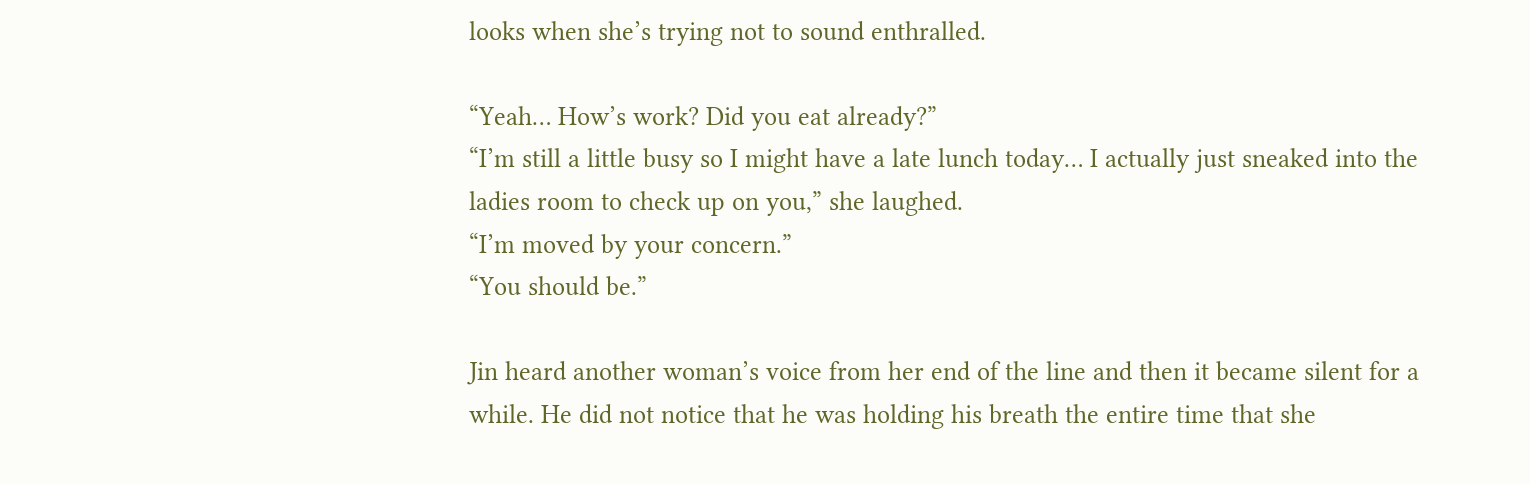looks when she’s trying not to sound enthralled.

“Yeah… How’s work? Did you eat already?”
“I’m still a little busy so I might have a late lunch today… I actually just sneaked into the ladies room to check up on you,” she laughed.
“I’m moved by your concern.”
“You should be.”

Jin heard another woman’s voice from her end of the line and then it became silent for a while. He did not notice that he was holding his breath the entire time that she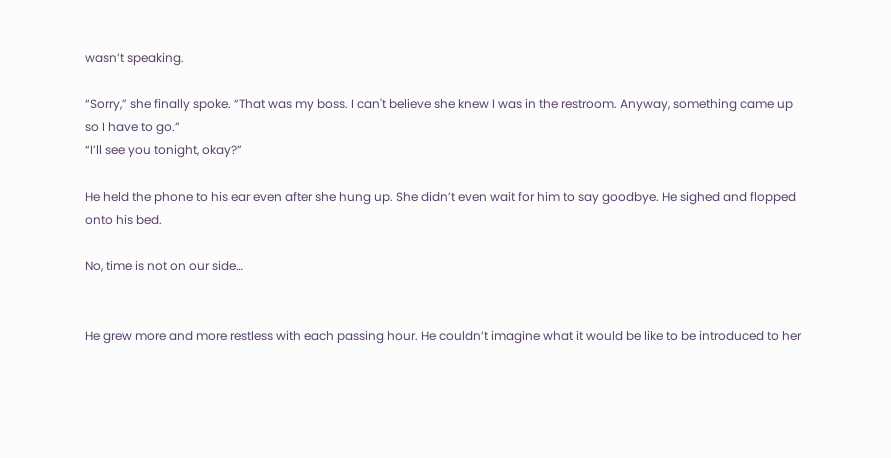wasn’t speaking.

“Sorry,” she finally spoke. “That was my boss. I can't believe she knew I was in the restroom. Anyway, something came up so I have to go.”
“I’ll see you tonight, okay?”

He held the phone to his ear even after she hung up. She didn’t even wait for him to say goodbye. He sighed and flopped onto his bed.

No, time is not on our side…


He grew more and more restless with each passing hour. He couldn’t imagine what it would be like to be introduced to her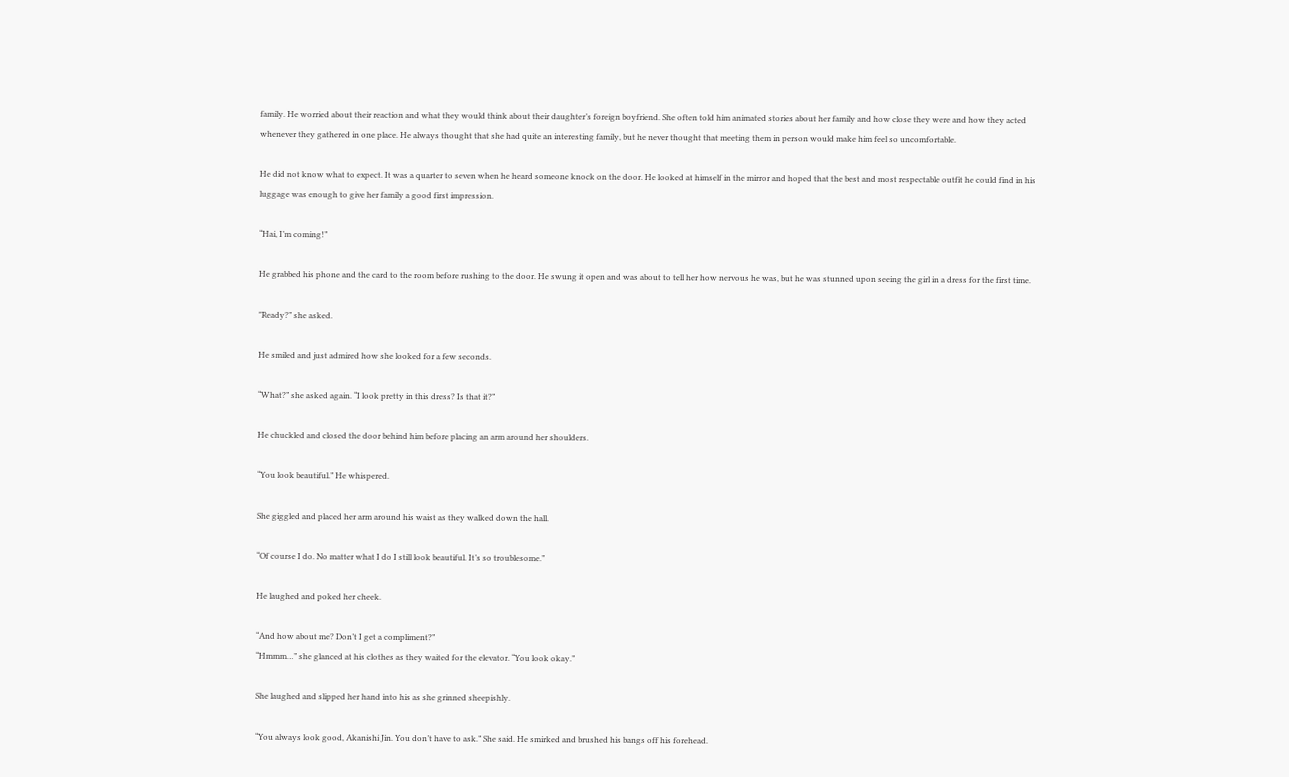family. He worried about their reaction and what they would think about their daughter’s foreign boyfriend. She often told him animated stories about her family and how close they were and how they acted whenever they gathered in one place. He always thought that she had quite an interesting family, but he never thought that meeting them in person would make him feel so uncomfortable.

He did not know what to expect. It was a quarter to seven when he heard someone knock on the door. He looked at himself in the mirror and hoped that the best and most respectable outfit he could find in his luggage was enough to give her family a good first impression.

“Hai, I’m coming!”

He grabbed his phone and the card to the room before rushing to the door. He swung it open and was about to tell her how nervous he was, but he was stunned upon seeing the girl in a dress for the first time.

"Ready?” she asked.

He smiled and just admired how she looked for a few seconds.

“What?” she asked again. “I look pretty in this dress? Is that it?”

He chuckled and closed the door behind him before placing an arm around her shoulders.

“You look beautiful.” He whispered.

She giggled and placed her arm around his waist as they walked down the hall.

“Of course I do. No matter what I do I still look beautiful. It’s so troublesome.”

He laughed and poked her cheek.

“And how about me? Don’t I get a compliment?”
“Hmmm…” she glanced at his clothes as they waited for the elevator. “You look okay.”

She laughed and slipped her hand into his as she grinned sheepishly.

“You always look good, Akanishi Jin. You don’t have to ask.” She said. He smirked and brushed his bangs off his forehead.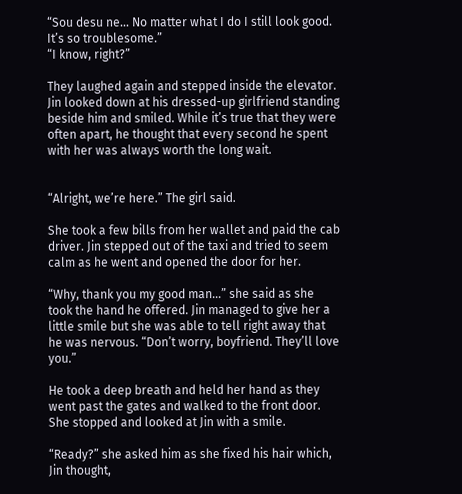“Sou desu ne… No matter what I do I still look good. It’s so troublesome.”
“I know, right?”

They laughed again and stepped inside the elevator. Jin looked down at his dressed-up girlfriend standing beside him and smiled. While it’s true that they were often apart, he thought that every second he spent with her was always worth the long wait.


“Alright, we’re here.” The girl said.

She took a few bills from her wallet and paid the cab driver. Jin stepped out of the taxi and tried to seem calm as he went and opened the door for her.

“Why, thank you my good man…” she said as she took the hand he offered. Jin managed to give her a little smile but she was able to tell right away that he was nervous. “Don’t worry, boyfriend. They’ll love you.”

He took a deep breath and held her hand as they went past the gates and walked to the front door. She stopped and looked at Jin with a smile.

“Ready?” she asked him as she fixed his hair which, Jin thought,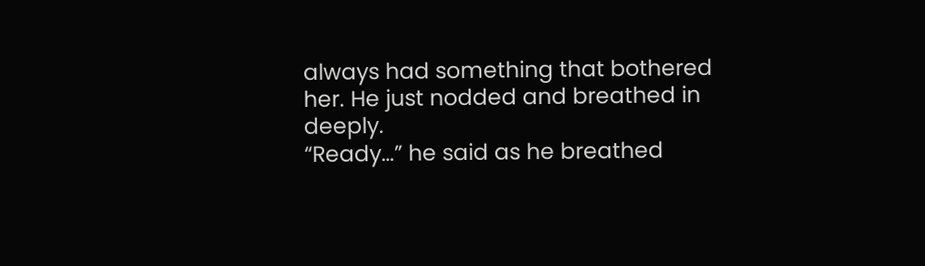always had something that bothered her. He just nodded and breathed in deeply.
“Ready…” he said as he breathed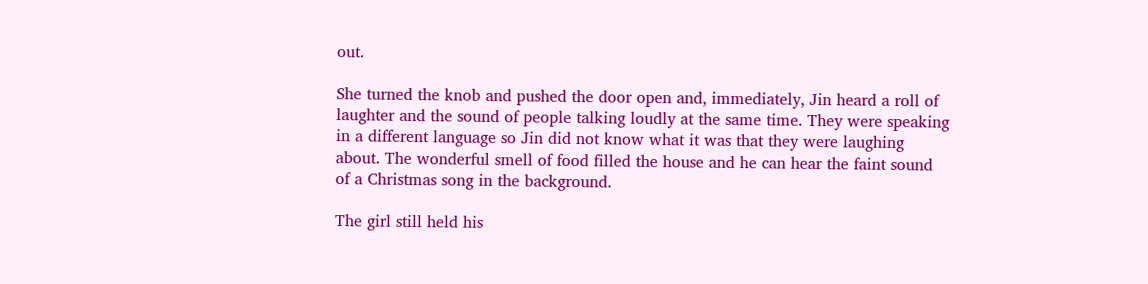out.

She turned the knob and pushed the door open and, immediately, Jin heard a roll of laughter and the sound of people talking loudly at the same time. They were speaking in a different language so Jin did not know what it was that they were laughing about. The wonderful smell of food filled the house and he can hear the faint sound of a Christmas song in the background.

The girl still held his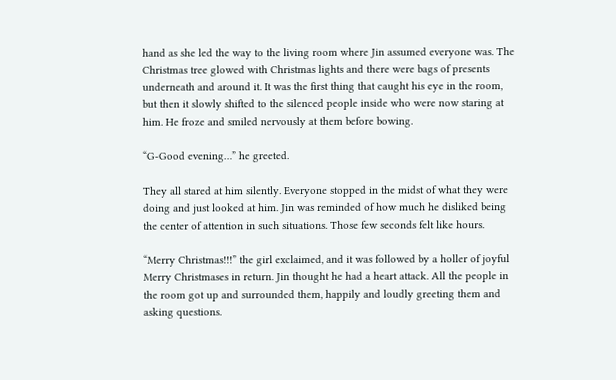hand as she led the way to the living room where Jin assumed everyone was. The Christmas tree glowed with Christmas lights and there were bags of presents underneath and around it. It was the first thing that caught his eye in the room, but then it slowly shifted to the silenced people inside who were now staring at him. He froze and smiled nervously at them before bowing.

“G-Good evening…” he greeted.

They all stared at him silently. Everyone stopped in the midst of what they were doing and just looked at him. Jin was reminded of how much he disliked being the center of attention in such situations. Those few seconds felt like hours.

“Merry Christmas!!!” the girl exclaimed, and it was followed by a holler of joyful Merry Christmases in return. Jin thought he had a heart attack. All the people in the room got up and surrounded them, happily and loudly greeting them and asking questions.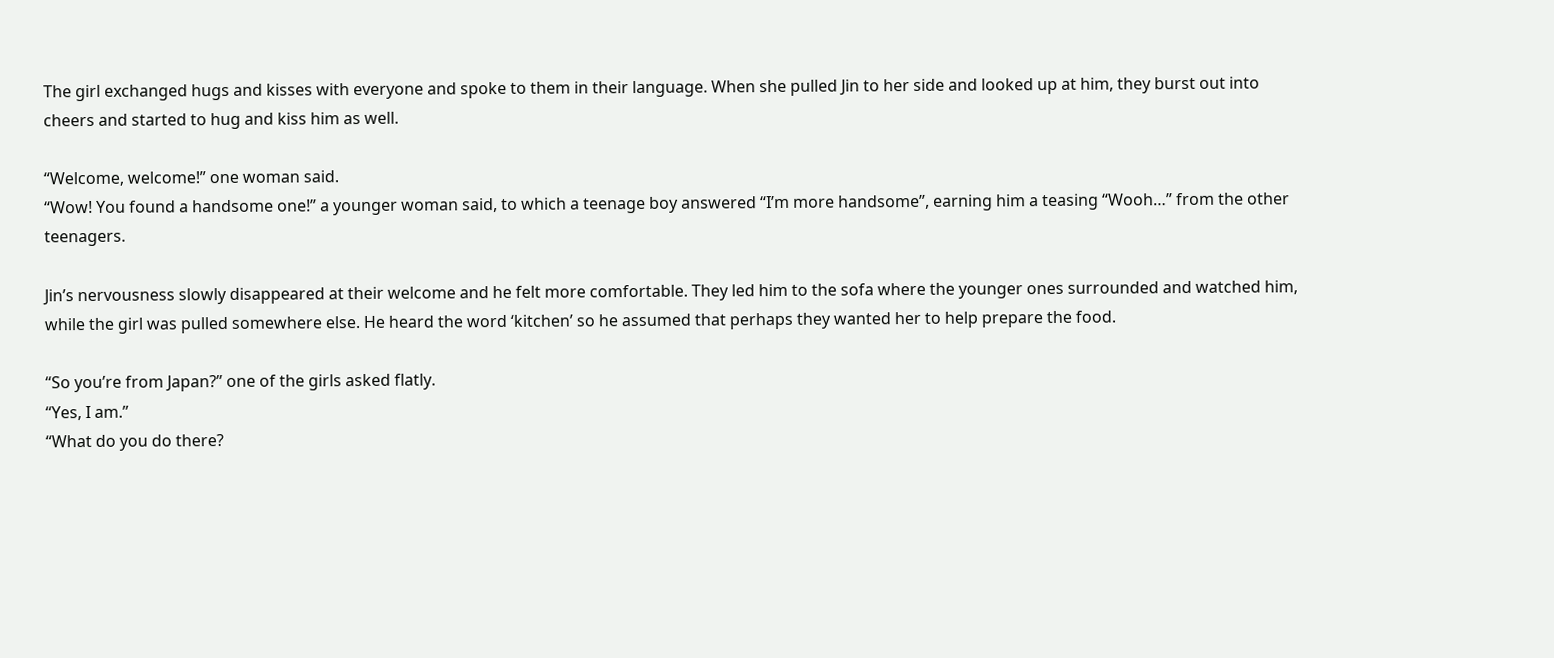The girl exchanged hugs and kisses with everyone and spoke to them in their language. When she pulled Jin to her side and looked up at him, they burst out into cheers and started to hug and kiss him as well.

“Welcome, welcome!” one woman said.
“Wow! You found a handsome one!” a younger woman said, to which a teenage boy answered “I’m more handsome”, earning him a teasing “Wooh…” from the other teenagers.

Jin’s nervousness slowly disappeared at their welcome and he felt more comfortable. They led him to the sofa where the younger ones surrounded and watched him, while the girl was pulled somewhere else. He heard the word ‘kitchen’ so he assumed that perhaps they wanted her to help prepare the food.

“So you’re from Japan?” one of the girls asked flatly.
“Yes, I am.”
“What do you do there?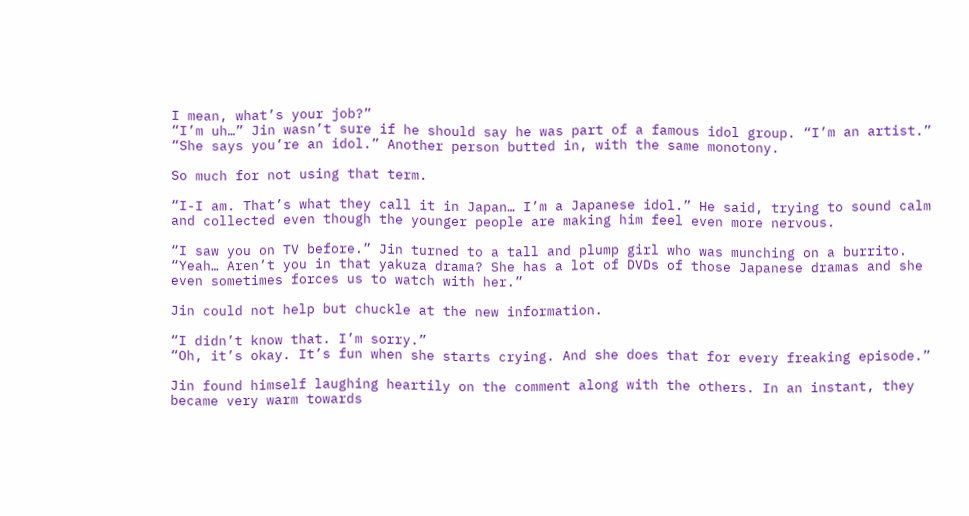I mean, what’s your job?”
“I’m uh…” Jin wasn’t sure if he should say he was part of a famous idol group. “I’m an artist.”
“She says you’re an idol.” Another person butted in, with the same monotony.

So much for not using that term.

“I-I am. That’s what they call it in Japan… I’m a Japanese idol.” He said, trying to sound calm and collected even though the younger people are making him feel even more nervous.

“I saw you on TV before.” Jin turned to a tall and plump girl who was munching on a burrito.
“Yeah… Aren’t you in that yakuza drama? She has a lot of DVDs of those Japanese dramas and she even sometimes forces us to watch with her.”

Jin could not help but chuckle at the new information.

“I didn’t know that. I’m sorry.”
“Oh, it’s okay. It’s fun when she starts crying. And she does that for every freaking episode.”

Jin found himself laughing heartily on the comment along with the others. In an instant, they became very warm towards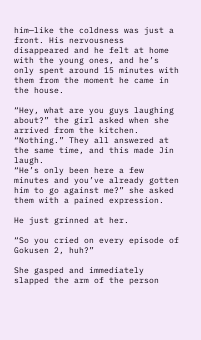him—like the coldness was just a front. His nervousness disappeared and he felt at home with the young ones, and he’s only spent around 15 minutes with them from the moment he came in the house.

“Hey, what are you guys laughing about?” the girl asked when she arrived from the kitchen.
“Nothing.” They all answered at the same time, and this made Jin laugh.
“He’s only been here a few minutes and you’ve already gotten him to go against me?” she asked them with a pained expression.

He just grinned at her.

“So you cried on every episode of Gokusen 2, huh?”

She gasped and immediately slapped the arm of the person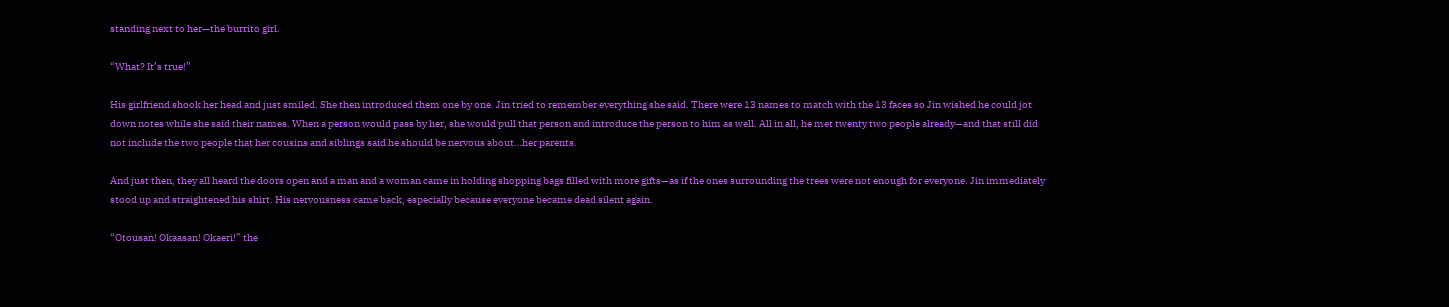standing next to her—the burrito girl.

“What? It’s true!”

His girlfriend shook her head and just smiled. She then introduced them one by one. Jin tried to remember everything she said. There were 13 names to match with the 13 faces so Jin wished he could jot down notes while she said their names. When a person would pass by her, she would pull that person and introduce the person to him as well. All in all, he met twenty two people already—and that still did not include the two people that her cousins and siblings said he should be nervous about…her parents.

And just then, they all heard the doors open and a man and a woman came in holding shopping bags filled with more gifts—as if the ones surrounding the trees were not enough for everyone. Jin immediately stood up and straightened his shirt. His nervousness came back, especially because everyone became dead silent again.

“Otousan! Okaasan! Okaeri!” the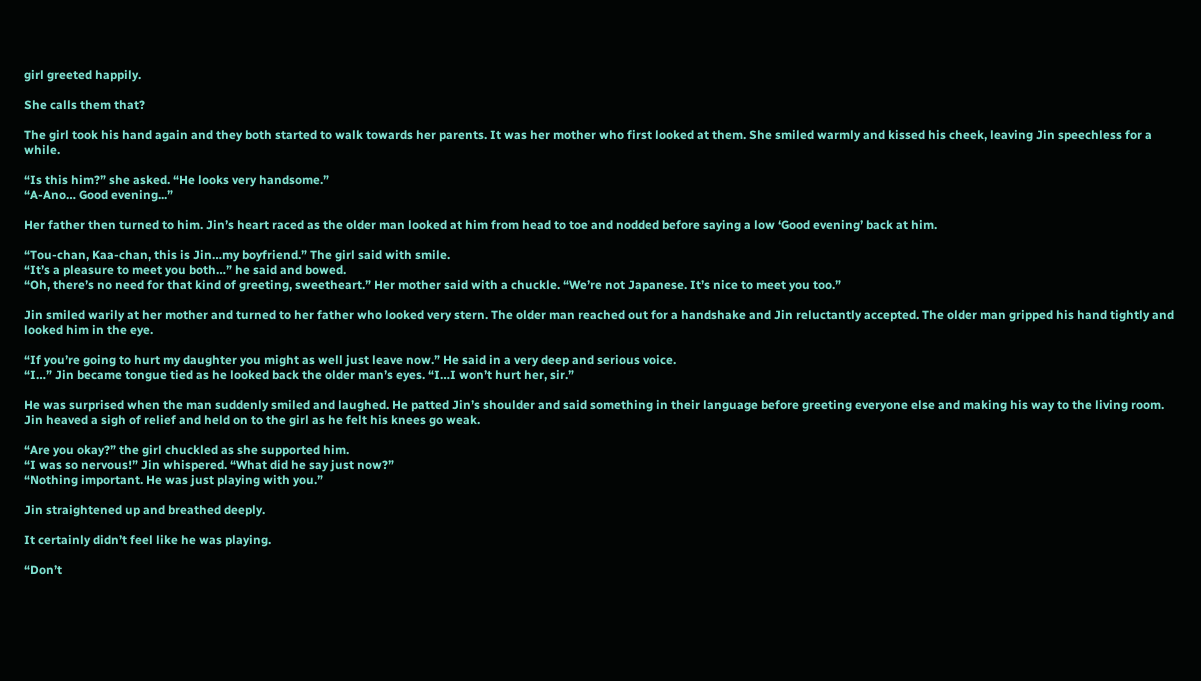girl greeted happily.

She calls them that?

The girl took his hand again and they both started to walk towards her parents. It was her mother who first looked at them. She smiled warmly and kissed his cheek, leaving Jin speechless for a while.

“Is this him?” she asked. “He looks very handsome.”
“A-Ano… Good evening...”

Her father then turned to him. Jin’s heart raced as the older man looked at him from head to toe and nodded before saying a low ‘Good evening’ back at him.

“Tou-chan, Kaa-chan, this is Jin…my boyfriend.” The girl said with smile.
“It’s a pleasure to meet you both…” he said and bowed.
“Oh, there’s no need for that kind of greeting, sweetheart.” Her mother said with a chuckle. “We’re not Japanese. It’s nice to meet you too.”

Jin smiled warily at her mother and turned to her father who looked very stern. The older man reached out for a handshake and Jin reluctantly accepted. The older man gripped his hand tightly and looked him in the eye.

“If you’re going to hurt my daughter you might as well just leave now.” He said in a very deep and serious voice.
“I…” Jin became tongue tied as he looked back the older man’s eyes. “I…I won’t hurt her, sir.”

He was surprised when the man suddenly smiled and laughed. He patted Jin’s shoulder and said something in their language before greeting everyone else and making his way to the living room. Jin heaved a sigh of relief and held on to the girl as he felt his knees go weak.

“Are you okay?” the girl chuckled as she supported him.
“I was so nervous!” Jin whispered. “What did he say just now?”
“Nothing important. He was just playing with you.”

Jin straightened up and breathed deeply.

It certainly didn’t feel like he was playing.

“Don’t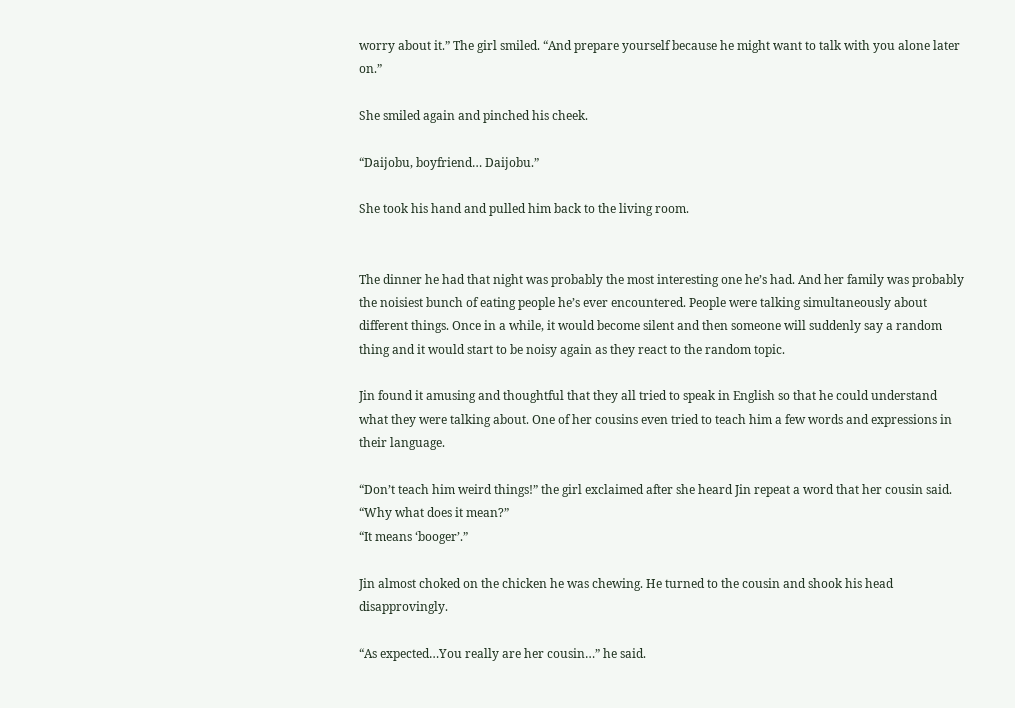worry about it.” The girl smiled. “And prepare yourself because he might want to talk with you alone later on.”

She smiled again and pinched his cheek.

“Daijobu, boyfriend… Daijobu.”

She took his hand and pulled him back to the living room.


The dinner he had that night was probably the most interesting one he’s had. And her family was probably the noisiest bunch of eating people he’s ever encountered. People were talking simultaneously about different things. Once in a while, it would become silent and then someone will suddenly say a random thing and it would start to be noisy again as they react to the random topic.

Jin found it amusing and thoughtful that they all tried to speak in English so that he could understand what they were talking about. One of her cousins even tried to teach him a few words and expressions in their language.

“Don’t teach him weird things!” the girl exclaimed after she heard Jin repeat a word that her cousin said. “Why what does it mean?”
“It means ‘booger’.”

Jin almost choked on the chicken he was chewing. He turned to the cousin and shook his head disapprovingly.

“As expected…You really are her cousin…” he said.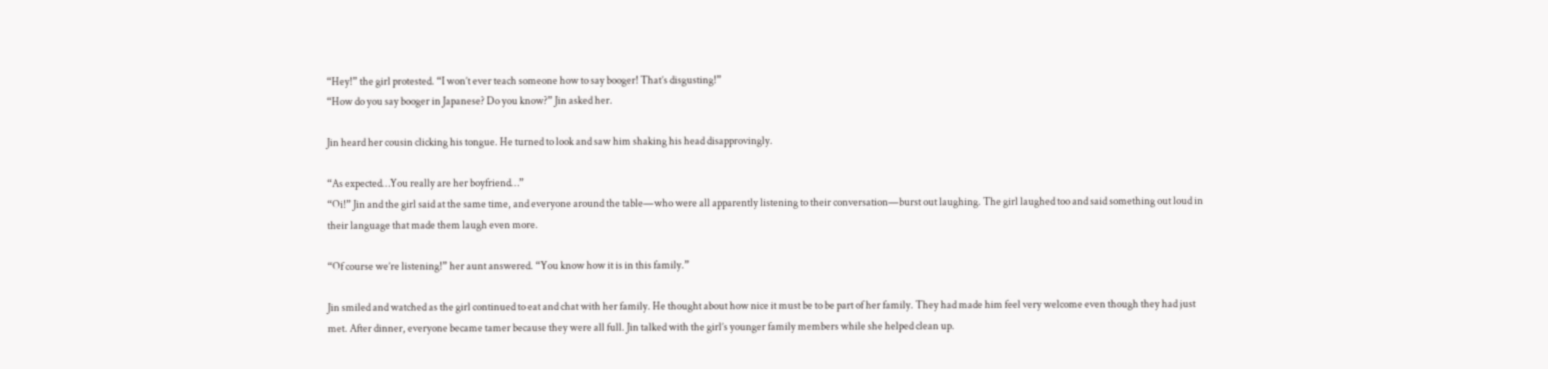“Hey!” the girl protested. “I won’t ever teach someone how to say booger! That’s disgusting!”
“How do you say booger in Japanese? Do you know?” Jin asked her.

Jin heard her cousin clicking his tongue. He turned to look and saw him shaking his head disapprovingly.

“As expected…You really are her boyfriend…”
“Oi!” Jin and the girl said at the same time, and everyone around the table—who were all apparently listening to their conversation—burst out laughing. The girl laughed too and said something out loud in their language that made them laugh even more.

“Of course we’re listening!” her aunt answered. “You know how it is in this family.”

Jin smiled and watched as the girl continued to eat and chat with her family. He thought about how nice it must be to be part of her family. They had made him feel very welcome even though they had just met. After dinner, everyone became tamer because they were all full. Jin talked with the girl’s younger family members while she helped clean up.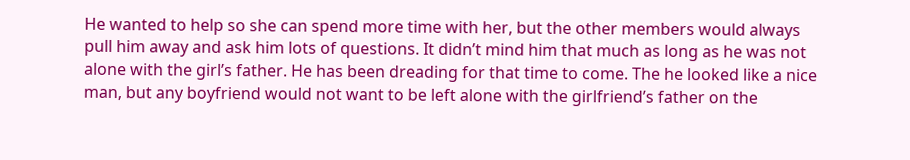He wanted to help so she can spend more time with her, but the other members would always pull him away and ask him lots of questions. It didn’t mind him that much as long as he was not alone with the girl’s father. He has been dreading for that time to come. The he looked like a nice man, but any boyfriend would not want to be left alone with the girlfriend’s father on the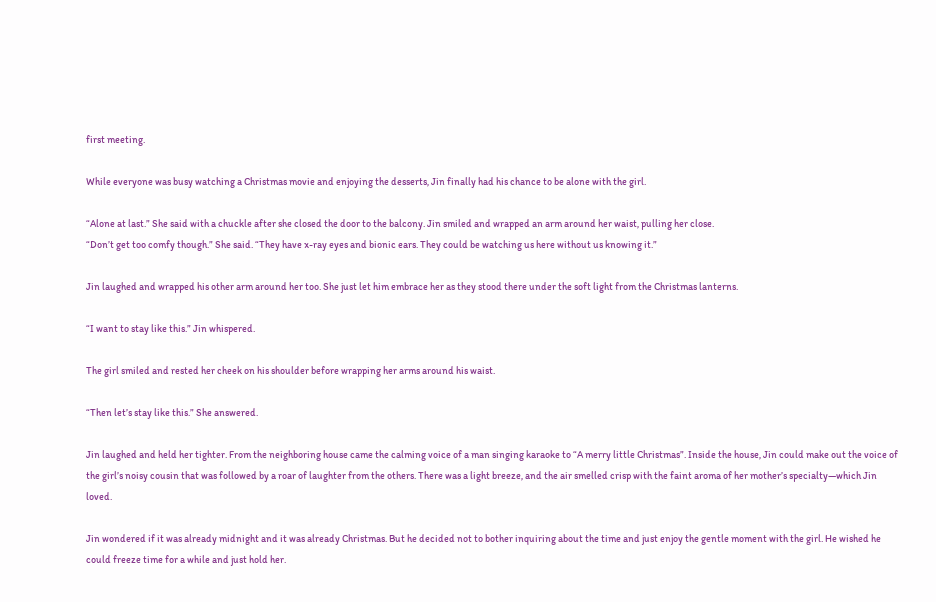first meeting.

While everyone was busy watching a Christmas movie and enjoying the desserts, Jin finally had his chance to be alone with the girl.

“Alone at last.” She said with a chuckle after she closed the door to the balcony. Jin smiled and wrapped an arm around her waist, pulling her close.
“Don’t get too comfy though.” She said. “They have x-ray eyes and bionic ears. They could be watching us here without us knowing it.”

Jin laughed and wrapped his other arm around her too. She just let him embrace her as they stood there under the soft light from the Christmas lanterns.

“I want to stay like this.” Jin whispered.

The girl smiled and rested her cheek on his shoulder before wrapping her arms around his waist.

“Then let’s stay like this.” She answered.

Jin laughed and held her tighter. From the neighboring house came the calming voice of a man singing karaoke to “A merry little Christmas”. Inside the house, Jin could make out the voice of the girl’s noisy cousin that was followed by a roar of laughter from the others. There was a light breeze, and the air smelled crisp with the faint aroma of her mother’s specialty—which Jin loved.

Jin wondered if it was already midnight and it was already Christmas. But he decided not to bother inquiring about the time and just enjoy the gentle moment with the girl. He wished he could freeze time for a while and just hold her.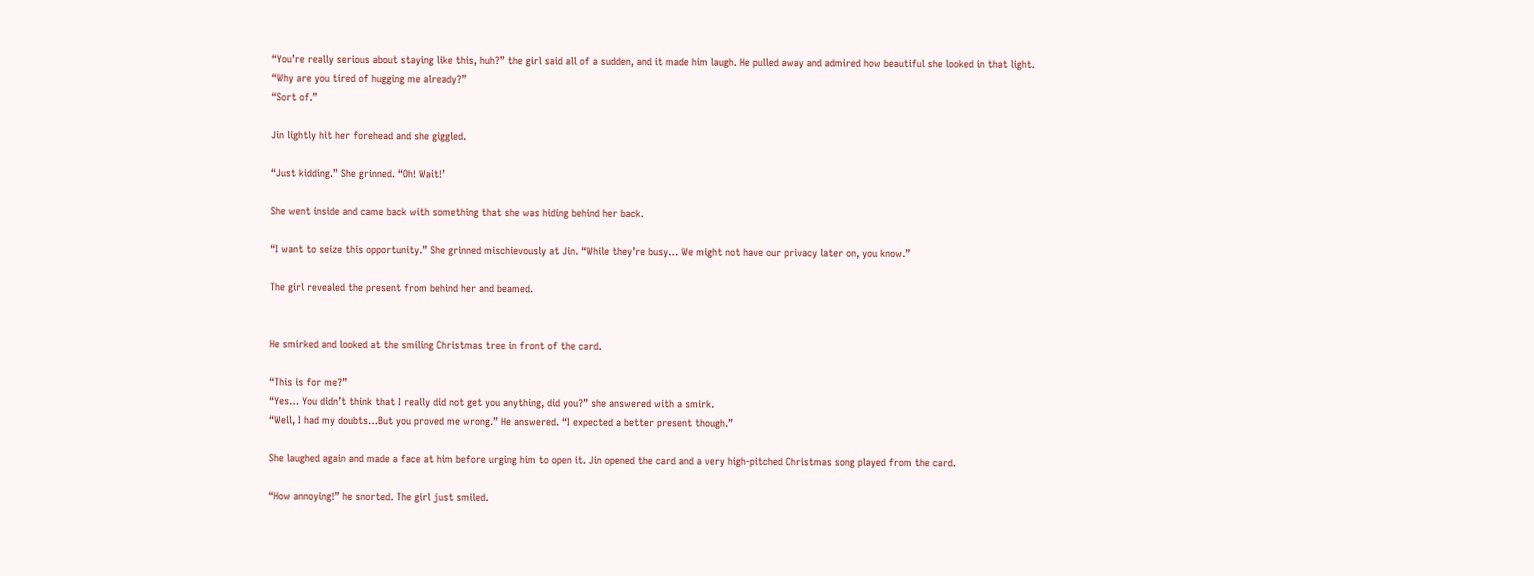“You’re really serious about staying like this, huh?” the girl said all of a sudden, and it made him laugh. He pulled away and admired how beautiful she looked in that light.
“Why are you tired of hugging me already?”
“Sort of.”

Jin lightly hit her forehead and she giggled.

“Just kidding.” She grinned. “Oh! Wait!’

She went inside and came back with something that she was hiding behind her back.

“I want to seize this opportunity.” She grinned mischievously at Jin. “While they’re busy… We might not have our privacy later on, you know.”

The girl revealed the present from behind her and beamed.


He smirked and looked at the smiling Christmas tree in front of the card.

“This is for me?”
“Yes… You didn’t think that I really did not get you anything, did you?” she answered with a smirk.
“Well, I had my doubts…But you proved me wrong.” He answered. “I expected a better present though.”

She laughed again and made a face at him before urging him to open it. Jin opened the card and a very high-pitched Christmas song played from the card.

“How annoying!” he snorted. The girl just smiled.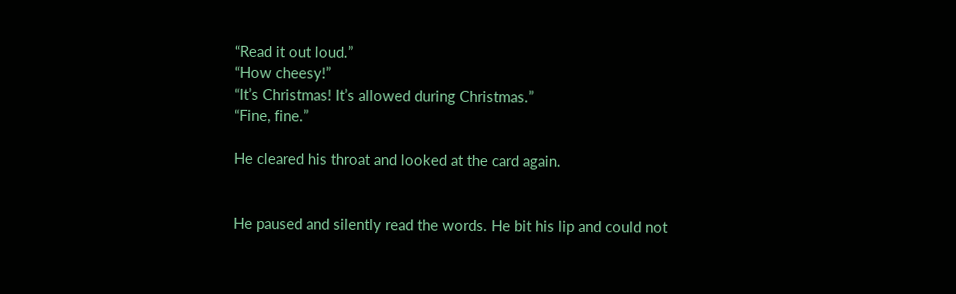“Read it out loud.”
“How cheesy!”
“It’s Christmas! It’s allowed during Christmas.”
“Fine, fine.”

He cleared his throat and looked at the card again.


He paused and silently read the words. He bit his lip and could not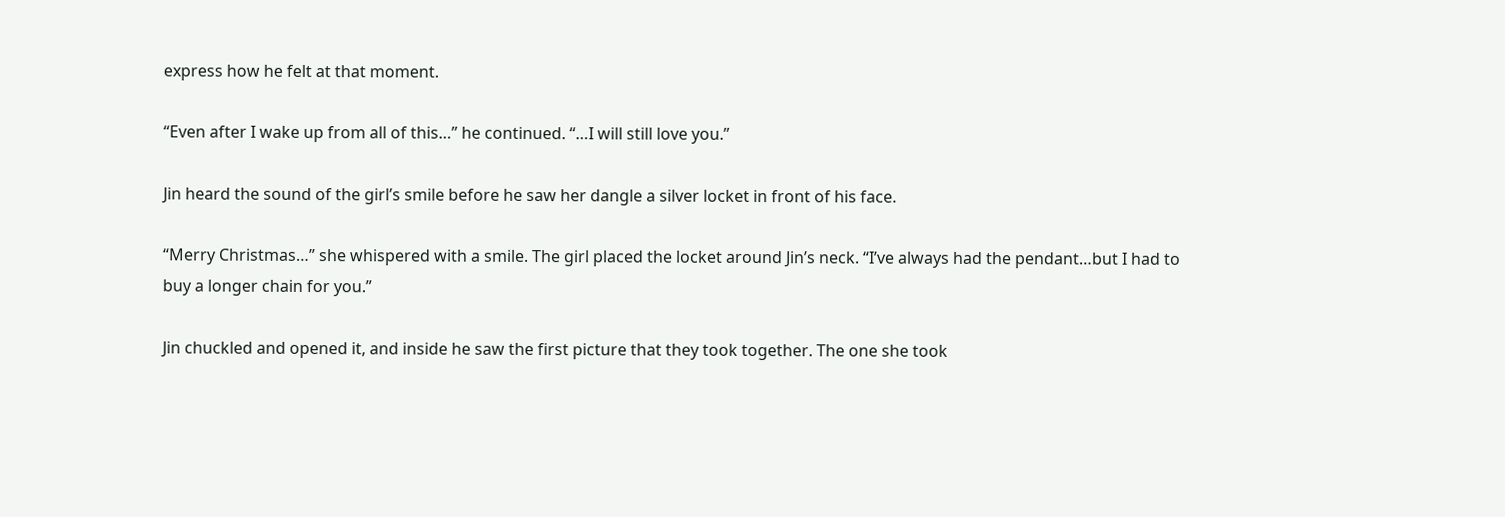express how he felt at that moment.

“Even after I wake up from all of this…” he continued. “…I will still love you.”

Jin heard the sound of the girl’s smile before he saw her dangle a silver locket in front of his face.

“Merry Christmas…” she whispered with a smile. The girl placed the locket around Jin’s neck. “I’ve always had the pendant…but I had to buy a longer chain for you.”

Jin chuckled and opened it, and inside he saw the first picture that they took together. The one she took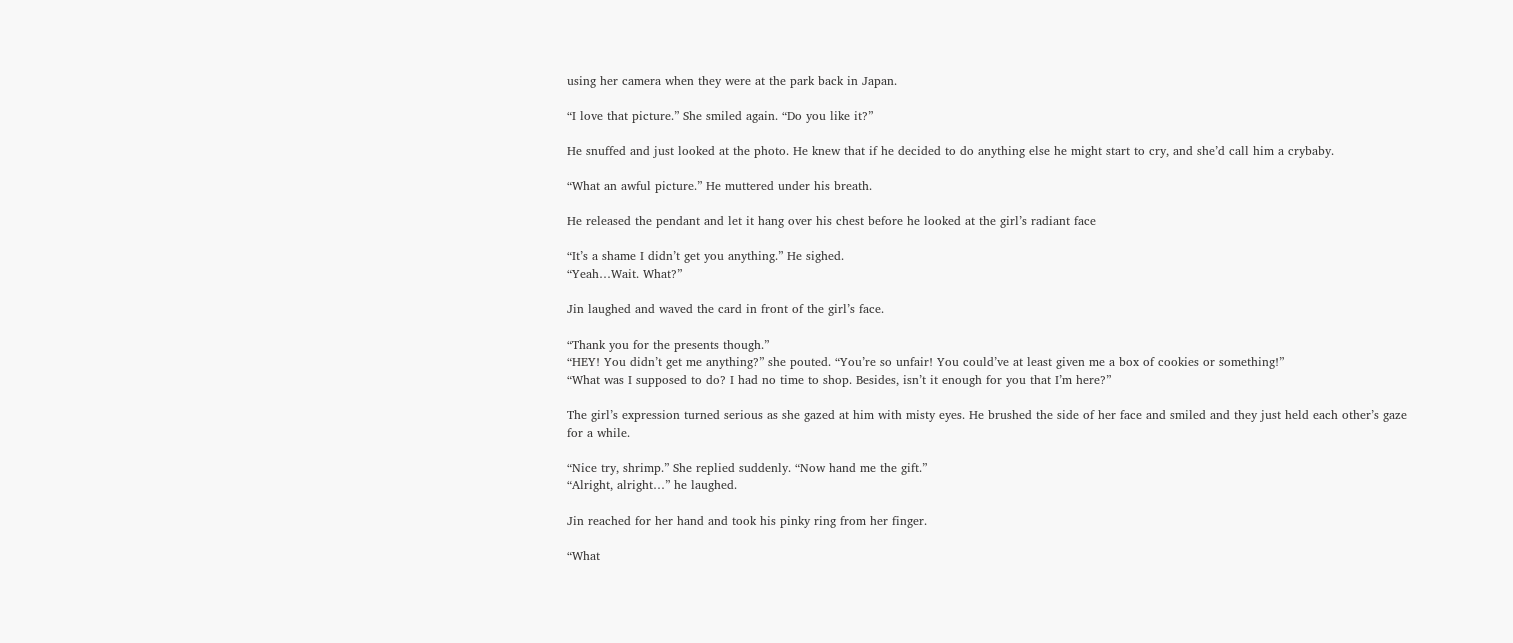using her camera when they were at the park back in Japan.

“I love that picture.” She smiled again. “Do you like it?”

He snuffed and just looked at the photo. He knew that if he decided to do anything else he might start to cry, and she’d call him a crybaby.

“What an awful picture.” He muttered under his breath.

He released the pendant and let it hang over his chest before he looked at the girl’s radiant face

“It’s a shame I didn’t get you anything.” He sighed.
“Yeah…Wait. What?”

Jin laughed and waved the card in front of the girl’s face.

“Thank you for the presents though.”
“HEY! You didn’t get me anything?” she pouted. “You’re so unfair! You could’ve at least given me a box of cookies or something!”
“What was I supposed to do? I had no time to shop. Besides, isn’t it enough for you that I’m here?”

The girl’s expression turned serious as she gazed at him with misty eyes. He brushed the side of her face and smiled and they just held each other’s gaze for a while.

“Nice try, shrimp.” She replied suddenly. “Now hand me the gift.”
“Alright, alright…” he laughed.

Jin reached for her hand and took his pinky ring from her finger.

“What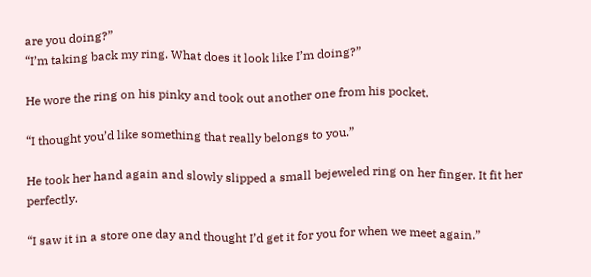are you doing?”
“I’m taking back my ring. What does it look like I’m doing?”

He wore the ring on his pinky and took out another one from his pocket.

“I thought you’d like something that really belongs to you.”

He took her hand again and slowly slipped a small bejeweled ring on her finger. It fit her perfectly.

“I saw it in a store one day and thought I’d get it for you for when we meet again.”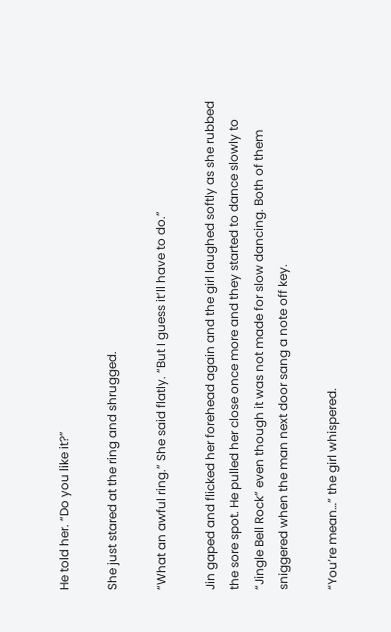He told her. “Do you like it?”

She just stared at the ring and shrugged.

“What an awful ring.” She said flatly. “But I guess it’ll have to do.”

Jin gaped and flicked her forehead again and the girl laughed softly as she rubbed the sore spot. He pulled her close once more and they started to dance slowly to “Jingle Bell Rock” even though it was not made for slow dancing. Both of them sniggered when the man next door sang a note off key.

“You’re mean…” the girl whispered.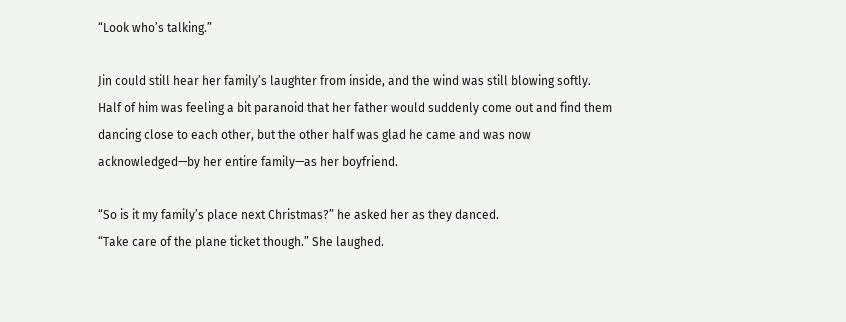“Look who’s talking.”

Jin could still hear her family’s laughter from inside, and the wind was still blowing softly. Half of him was feeling a bit paranoid that her father would suddenly come out and find them dancing close to each other, but the other half was glad he came and was now acknowledged—by her entire family—as her boyfriend.

“So is it my family’s place next Christmas?” he asked her as they danced.
“Take care of the plane ticket though.” She laughed.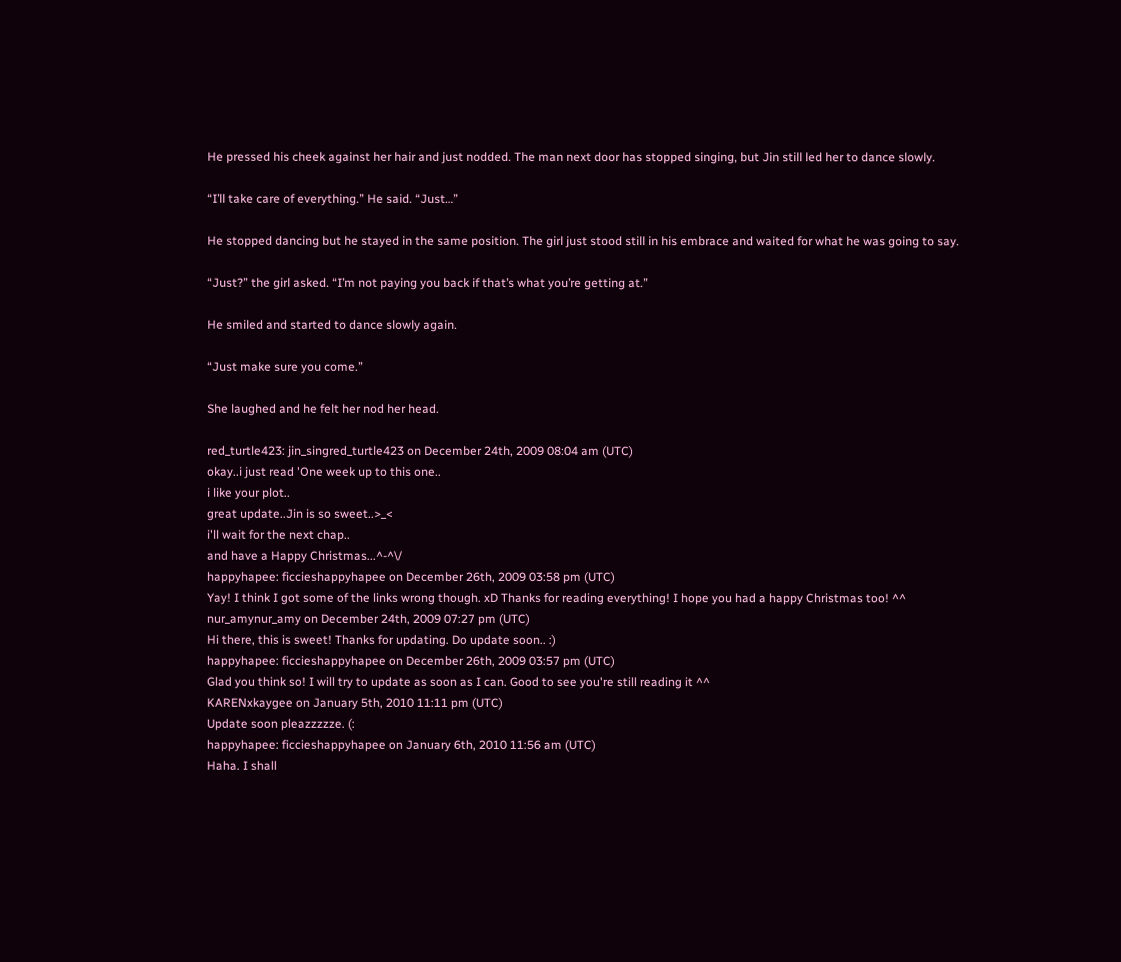He pressed his cheek against her hair and just nodded. The man next door has stopped singing, but Jin still led her to dance slowly.

“I’ll take care of everything.” He said. “Just…”

He stopped dancing but he stayed in the same position. The girl just stood still in his embrace and waited for what he was going to say.

“Just?” the girl asked. “I’m not paying you back if that’s what you’re getting at.”

He smiled and started to dance slowly again.

“Just make sure you come.”

She laughed and he felt her nod her head.

red_turtle423: jin_singred_turtle423 on December 24th, 2009 08:04 am (UTC)
okay..i just read 'One week up to this one..
i like your plot..
great update..Jin is so sweet..>_<
i'll wait for the next chap..
and have a Happy Christmas...^-^\/
happyhapee: ficcieshappyhapee on December 26th, 2009 03:58 pm (UTC)
Yay! I think I got some of the links wrong though. xD Thanks for reading everything! I hope you had a happy Christmas too! ^^
nur_amynur_amy on December 24th, 2009 07:27 pm (UTC)
Hi there, this is sweet! Thanks for updating. Do update soon.. :)
happyhapee: ficcieshappyhapee on December 26th, 2009 03:57 pm (UTC)
Glad you think so! I will try to update as soon as I can. Good to see you're still reading it ^^
KARENxkaygee on January 5th, 2010 11:11 pm (UTC)
Update soon pleazzzzze. (:
happyhapee: ficcieshappyhapee on January 6th, 2010 11:56 am (UTC)
Haha. I shall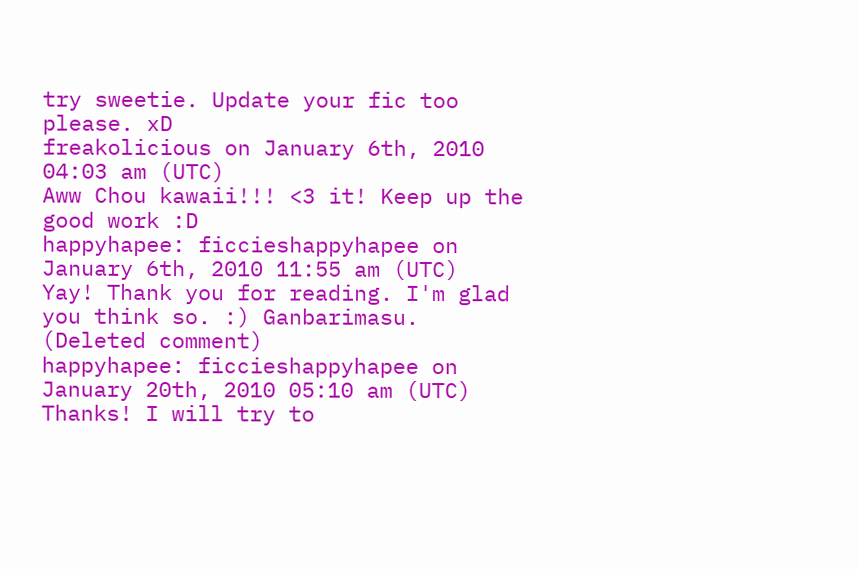try sweetie. Update your fic too please. xD
freakolicious on January 6th, 2010 04:03 am (UTC)
Aww Chou kawaii!!! <3 it! Keep up the good work :D
happyhapee: ficcieshappyhapee on January 6th, 2010 11:55 am (UTC)
Yay! Thank you for reading. I'm glad you think so. :) Ganbarimasu.
(Deleted comment)
happyhapee: ficcieshappyhapee on January 20th, 2010 05:10 am (UTC)
Thanks! I will try to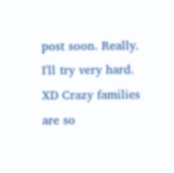post soon. Really. I'll try very hard. XD Crazy families are so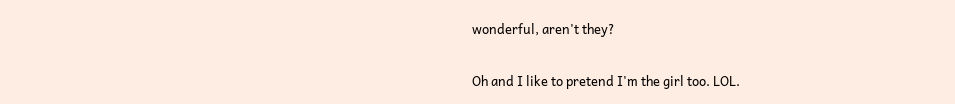wonderful, aren't they?

Oh and I like to pretend I'm the girl too. LOL.